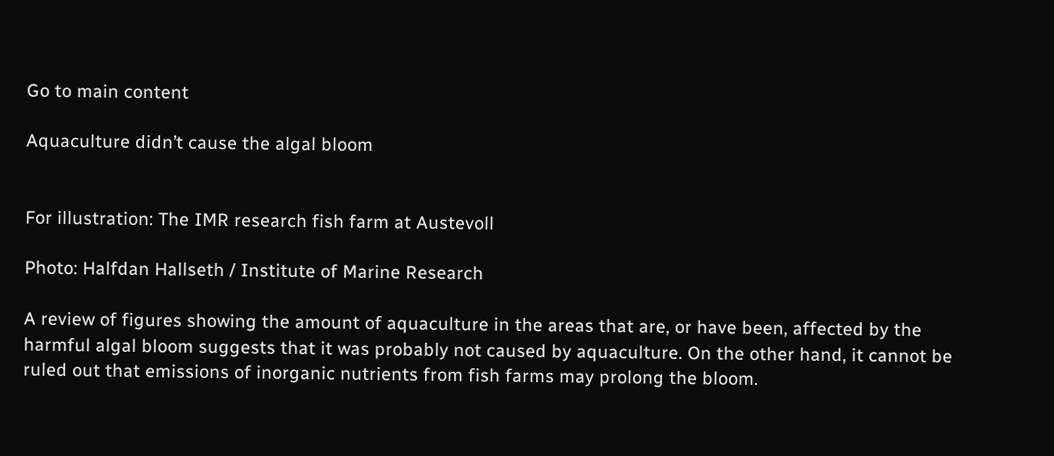Go to main content

Aquaculture didn’t cause the algal bloom


For illustration: The IMR research fish farm at Austevoll

Photo: Halfdan Hallseth / Institute of Marine Research

A review of figures showing the amount of aquaculture in the areas that are, or have been, affected by the harmful algal bloom suggests that it was probably not caused by aquaculture. On the other hand, it cannot be ruled out that emissions of inorganic nutrients from fish farms may prolong the bloom.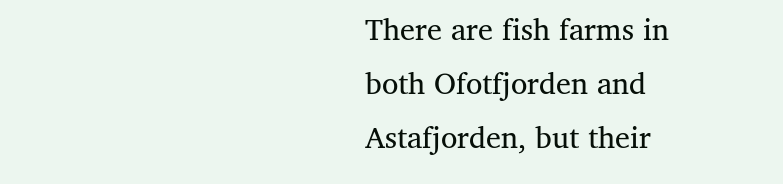There are fish farms in both Ofotfjorden and Astafjorden, but their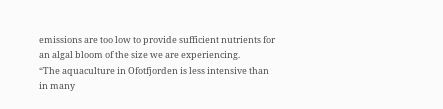emissions are too low to provide sufficient nutrients for an algal bloom of the size we are experiencing.
“The aquaculture in Ofotfjorden is less intensive than in many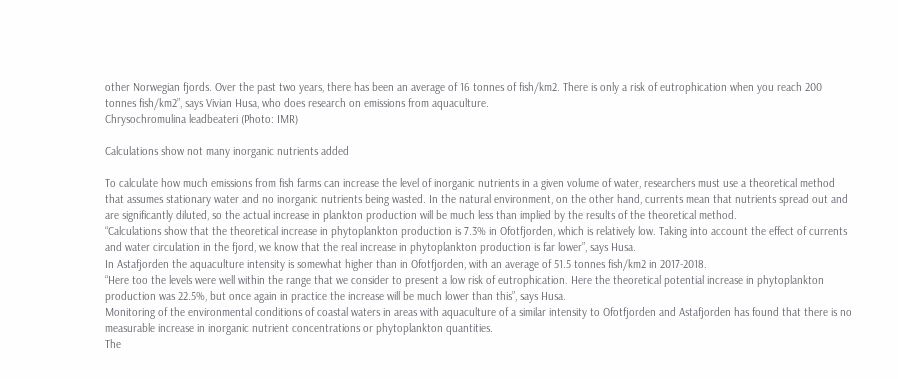other Norwegian fjords. Over the past two years, there has been an average of 16 tonnes of fish/km2. There is only a risk of eutrophication when you reach 200 tonnes fish/km2”, says Vivian Husa, who does research on emissions from aquaculture.
Chrysochromulina leadbeateri (Photo: IMR)

Calculations show not many inorganic nutrients added

To calculate how much emissions from fish farms can increase the level of inorganic nutrients in a given volume of water, researchers must use a theoretical method that assumes stationary water and no inorganic nutrients being wasted. In the natural environment, on the other hand, currents mean that nutrients spread out and are significantly diluted, so the actual increase in plankton production will be much less than implied by the results of the theoretical method.
“Calculations show that the theoretical increase in phytoplankton production is 7.3% in Ofotfjorden, which is relatively low. Taking into account the effect of currents and water circulation in the fjord, we know that the real increase in phytoplankton production is far lower”, says Husa.
In Astafjorden the aquaculture intensity is somewhat higher than in Ofotfjorden, with an average of 51.5 tonnes fish/km2 in 2017-2018.
“Here too the levels were well within the range that we consider to present a low risk of eutrophication. Here the theoretical potential increase in phytoplankton production was 22.5%, but once again in practice the increase will be much lower than this”, says Husa.
Monitoring of the environmental conditions of coastal waters in areas with aquaculture of a similar intensity to Ofotfjorden and Astafjorden has found that there is no measurable increase in inorganic nutrient concentrations or phytoplankton quantities.
The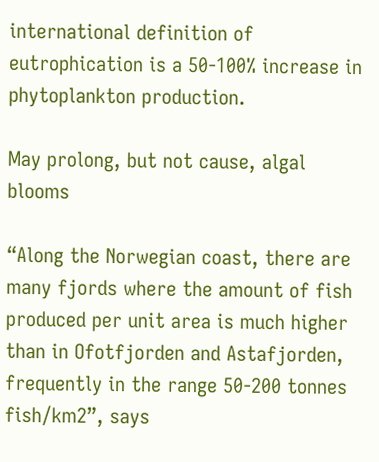international definition of eutrophication is a 50-100% increase in phytoplankton production.

May prolong, but not cause, algal blooms

“Along the Norwegian coast, there are many fjords where the amount of fish produced per unit area is much higher than in Ofotfjorden and Astafjorden, frequently in the range 50-200 tonnes fish/km2”, says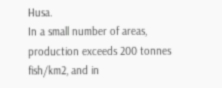Husa.
In a small number of areas, production exceeds 200 tonnes fish/km2, and in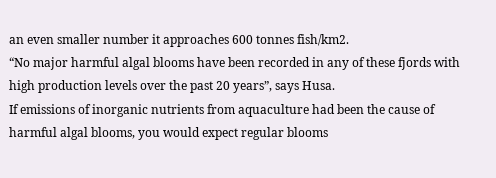an even smaller number it approaches 600 tonnes fish/km2.
“No major harmful algal blooms have been recorded in any of these fjords with high production levels over the past 20 years”, says Husa.
If emissions of inorganic nutrients from aquaculture had been the cause of harmful algal blooms, you would expect regular blooms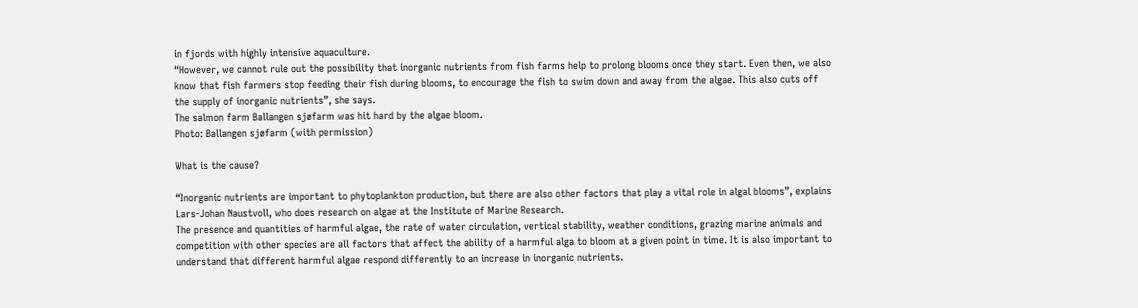in fjords with highly intensive aquaculture.
“However, we cannot rule out the possibility that inorganic nutrients from fish farms help to prolong blooms once they start. Even then, we also know that fish farmers stop feeding their fish during blooms, to encourage the fish to swim down and away from the algae. This also cuts off the supply of inorganic nutrients”, she says.
The salmon farm Ballangen sjøfarm was hit hard by the algae bloom.
Photo: Ballangen sjøfarm (with permission)

What is the cause?

“Inorganic nutrients are important to phytoplankton production, but there are also other factors that play a vital role in algal blooms”, explains Lars-Johan Naustvoll, who does research on algae at the Institute of Marine Research.
The presence and quantities of harmful algae, the rate of water circulation, vertical stability, weather conditions, grazing marine animals and competition with other species are all factors that affect the ability of a harmful alga to bloom at a given point in time. It is also important to understand that different harmful algae respond differently to an increase in inorganic nutrients.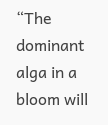“The dominant alga in a bloom will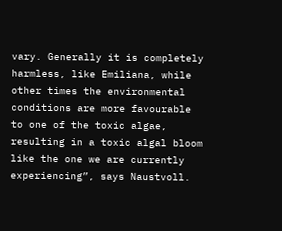vary. Generally it is completely harmless, like Emiliana, while other times the environmental conditions are more favourable to one of the toxic algae, resulting in a toxic algal bloom like the one we are currently experiencing”, says Naustvoll.